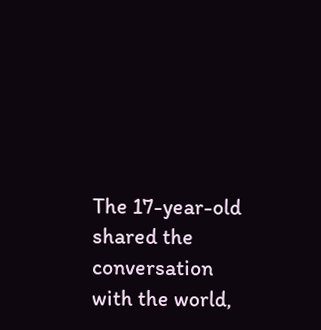The 17-year-old shared the conversation with the world,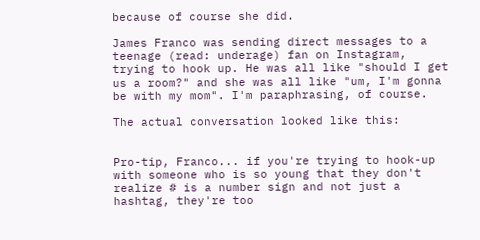because of course she did.

James Franco was sending direct messages to a teenage (read: underage) fan on Instagram, trying to hook up. He was all like "should I get us a room?" and she was all like "um, I'm gonna be with my mom". I'm paraphrasing, of course.

The actual conversation looked like this:


Pro-tip, Franco... if you're trying to hook-up with someone who is so young that they don't realize # is a number sign and not just a hashtag, they're too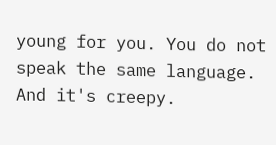young for you. You do not speak the same language. And it's creepy.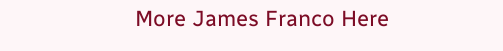More James Franco Here